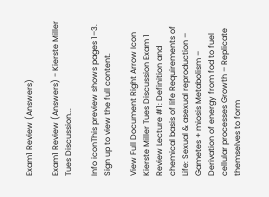Exam1 Review (Answers)

Exam1 Review (Answers) - Kierste Miller Tues Discussion...

Info iconThis preview shows pages 1–3. Sign up to view the full content.

View Full Document Right Arrow Icon
Kierste Miller Tues Discussion Exam 1 Review Lecture #1: Definition and chemical basis of life Requirements of Life: Sexual & asexual reproduction – Gametes + miosis Metabolism – Derivation of energy from fod to fuel cellular processes Growth – Replicate themselves to form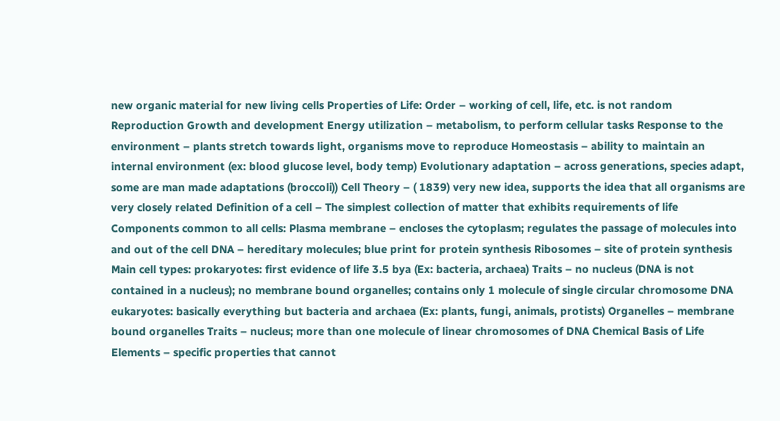new organic material for new living cells Properties of Life: Order – working of cell, life, etc. is not random Reproduction Growth and development Energy utilization – metabolism, to perform cellular tasks Response to the environment – plants stretch towards light, organisms move to reproduce Homeostasis – ability to maintain an internal environment (ex: blood glucose level, body temp) Evolutionary adaptation – across generations, species adapt, some are man made adaptations (broccoli)) Cell Theory – ( 1839) very new idea, supports the idea that all organisms are very closely related Definition of a cell – The simplest collection of matter that exhibits requirements of life Components common to all cells: Plasma membrane – encloses the cytoplasm; regulates the passage of molecules into and out of the cell DNA – hereditary molecules; blue print for protein synthesis Ribosomes – site of protein synthesis Main cell types: prokaryotes: first evidence of life 3.5 bya (Ex: bacteria, archaea) Traits – no nucleus (DNA is not contained in a nucleus); no membrane bound organelles; contains only 1 molecule of single circular chromosome DNA eukaryotes: basically everything but bacteria and archaea (Ex: plants, fungi, animals, protists) Organelles – membrane bound organelles Traits – nucleus; more than one molecule of linear chromosomes of DNA Chemical Basis of Life Elements – specific properties that cannot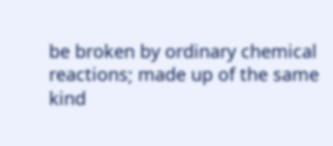be broken by ordinary chemical reactions; made up of the same kind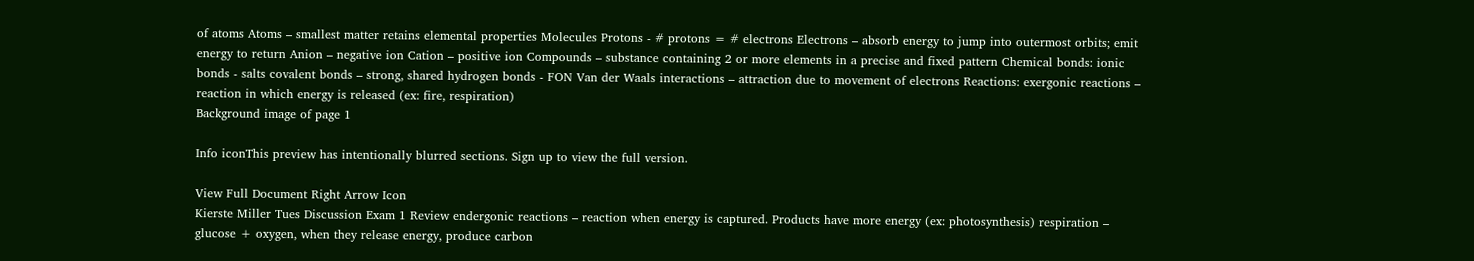of atoms Atoms – smallest matter retains elemental properties Molecules Protons - # protons = # electrons Electrons – absorb energy to jump into outermost orbits; emit energy to return Anion – negative ion Cation – positive ion Compounds – substance containing 2 or more elements in a precise and fixed pattern Chemical bonds: ionic bonds - salts covalent bonds – strong, shared hydrogen bonds - FON Van der Waals interactions – attraction due to movement of electrons Reactions: exergonic reactions – reaction in which energy is released (ex: fire, respiration)
Background image of page 1

Info iconThis preview has intentionally blurred sections. Sign up to view the full version.

View Full Document Right Arrow Icon
Kierste Miller Tues Discussion Exam 1 Review endergonic reactions – reaction when energy is captured. Products have more energy (ex: photosynthesis) respiration – glucose + oxygen, when they release energy, produce carbon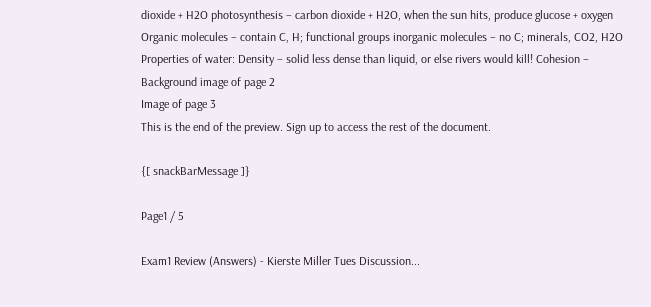dioxide + H2O photosynthesis – carbon dioxide + H2O, when the sun hits, produce glucose + oxygen Organic molecules – contain C, H; functional groups inorganic molecules – no C; minerals, CO2, H2O Properties of water: Density – solid less dense than liquid, or else rivers would kill! Cohesion –
Background image of page 2
Image of page 3
This is the end of the preview. Sign up to access the rest of the document.

{[ snackBarMessage ]}

Page1 / 5

Exam1 Review (Answers) - Kierste Miller Tues Discussion...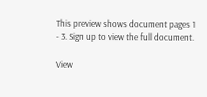This preview shows document pages 1 - 3. Sign up to view the full document.

View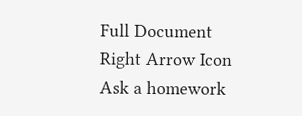Full Document Right Arrow Icon
Ask a homework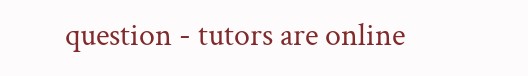question - tutors are online